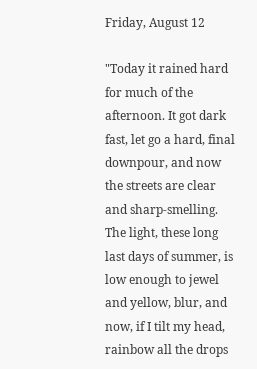Friday, August 12

"Today it rained hard for much of the afternoon. It got dark fast, let go a hard, final downpour, and now the streets are clear and sharp-smelling. The light, these long last days of summer, is low enough to jewel and yellow, blur, and now, if I tilt my head, rainbow all the drops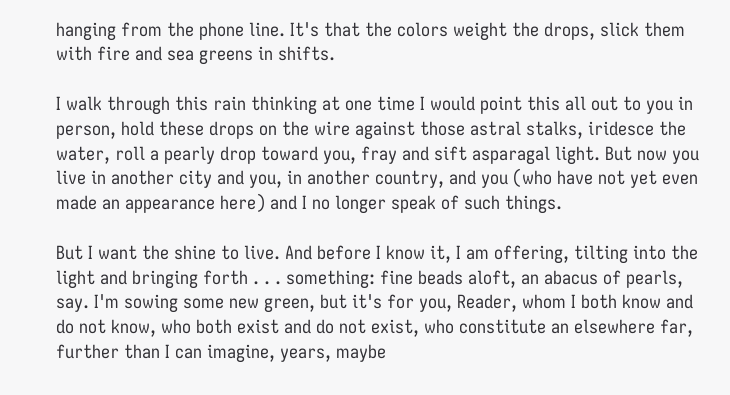hanging from the phone line. It's that the colors weight the drops, slick them with fire and sea greens in shifts.

I walk through this rain thinking at one time I would point this all out to you in person, hold these drops on the wire against those astral stalks, iridesce the water, roll a pearly drop toward you, fray and sift asparagal light. But now you live in another city and you, in another country, and you (who have not yet even made an appearance here) and I no longer speak of such things.

But I want the shine to live. And before I know it, I am offering, tilting into the light and bringing forth . . . something: fine beads aloft, an abacus of pearls, say. I'm sowing some new green, but it's for you, Reader, whom I both know and do not know, who both exist and do not exist, who constitute an elsewhere far, further than I can imagine, years, maybe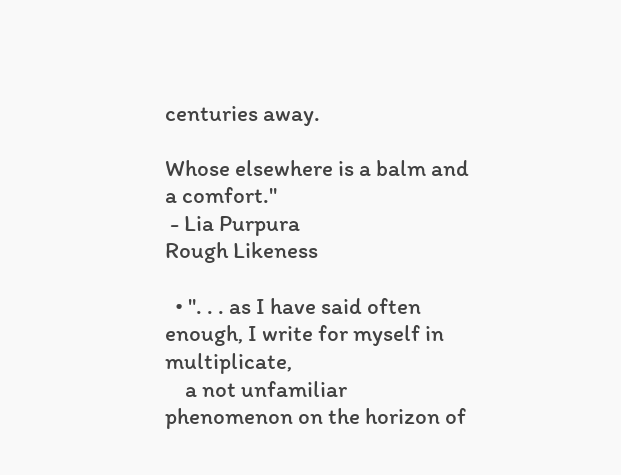centuries away.

Whose elsewhere is a balm and a comfort."
 - Lia Purpura
Rough Likeness

  • ". . . as I have said often enough, I write for myself in multiplicate,
    a not unfamiliar phenomenon on the horizon of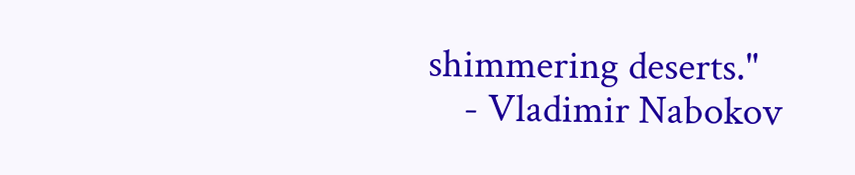shimmering deserts."
    - Vladimir Nabokov